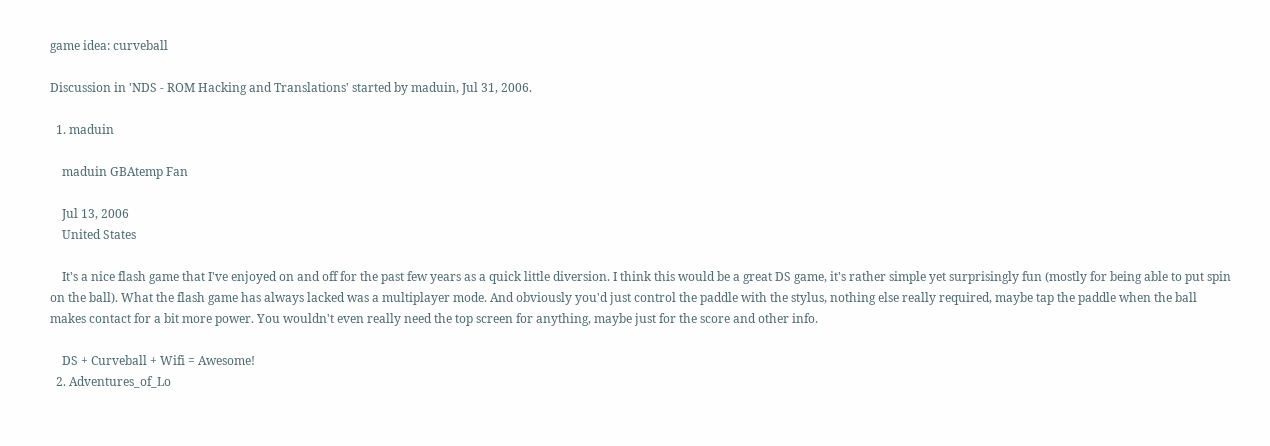game idea: curveball

Discussion in 'NDS - ROM Hacking and Translations' started by maduin, Jul 31, 2006.

  1. maduin

    maduin GBAtemp Fan

    Jul 13, 2006
    United States

    It's a nice flash game that I've enjoyed on and off for the past few years as a quick little diversion. I think this would be a great DS game, it's rather simple yet surprisingly fun (mostly for being able to put spin on the ball). What the flash game has always lacked was a multiplayer mode. And obviously you'd just control the paddle with the stylus, nothing else really required, maybe tap the paddle when the ball makes contact for a bit more power. You wouldn't even really need the top screen for anything, maybe just for the score and other info.

    DS + Curveball + Wifi = Awesome!
  2. Adventures_of_Lo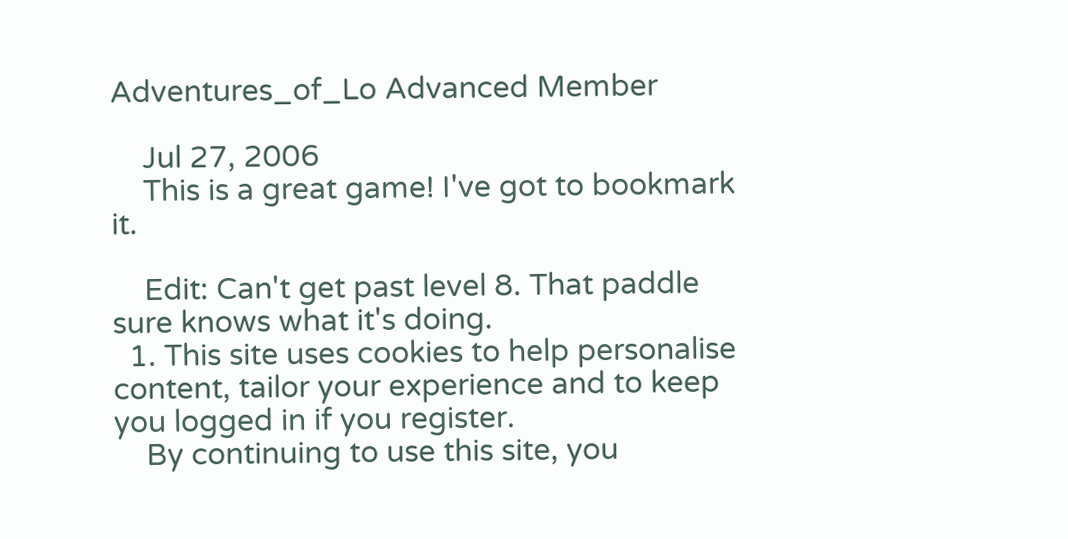Adventures_of_Lo Advanced Member

    Jul 27, 2006
    This is a great game! I've got to bookmark it.

    Edit: Can't get past level 8. That paddle sure knows what it's doing.
  1. This site uses cookies to help personalise content, tailor your experience and to keep you logged in if you register.
    By continuing to use this site, you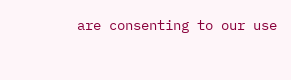are consenting to our use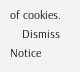of cookies.
    Dismiss Notice